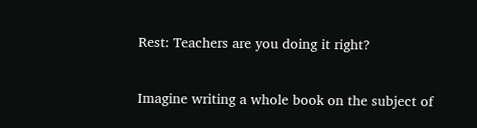Rest: Teachers are you doing it right?

Imagine writing a whole book on the subject of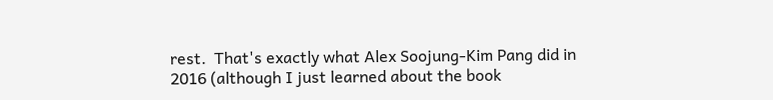rest.  That's exactly what Alex Soojung-Kim Pang did in 2016 (although I just learned about the book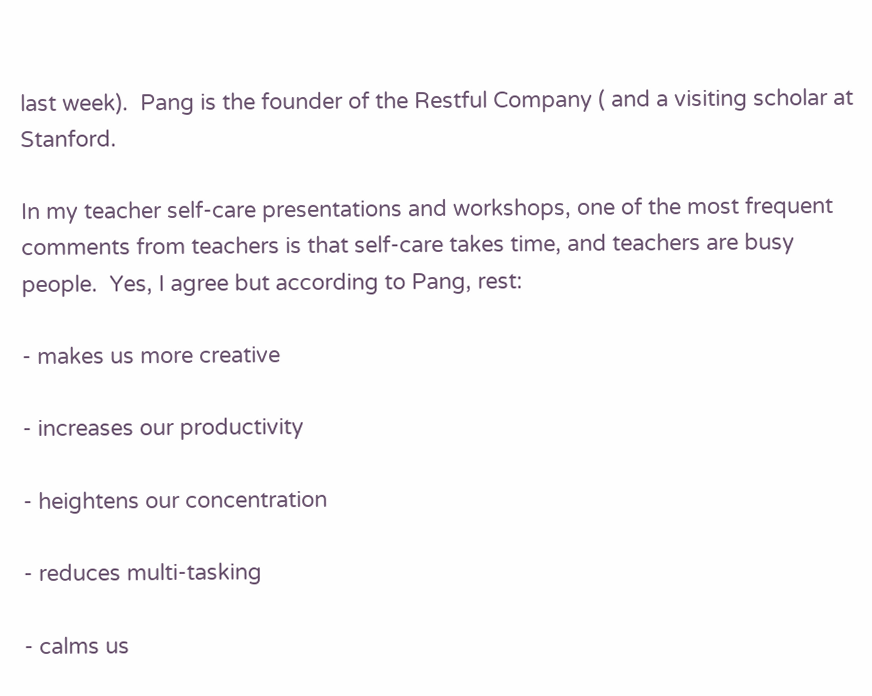last week).  Pang is the founder of the Restful Company ( and a visiting scholar at Stanford.

In my teacher self-care presentations and workshops, one of the most frequent comments from teachers is that self-care takes time, and teachers are busy people.  Yes, I agree but according to Pang, rest:

- makes us more creative

- increases our productivity

- heightens our concentration

- reduces multi-tasking

- calms us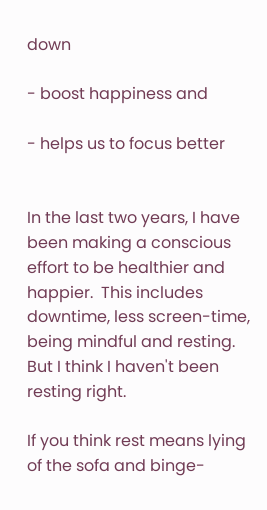down

- boost happiness and

- helps us to focus better


In the last two years, I have been making a conscious effort to be healthier and happier.  This includes downtime, less screen-time, being mindful and resting.  But I think I haven't been resting right.

If you think rest means lying of the sofa and binge-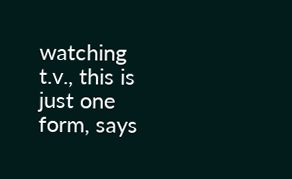watching t.v., this is just one form, says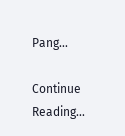Pang...

Continue Reading...